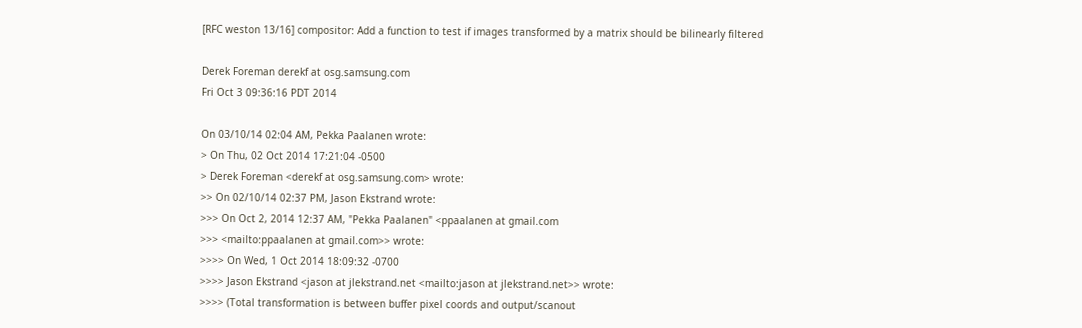[RFC weston 13/16] compositor: Add a function to test if images transformed by a matrix should be bilinearly filtered

Derek Foreman derekf at osg.samsung.com
Fri Oct 3 09:36:16 PDT 2014

On 03/10/14 02:04 AM, Pekka Paalanen wrote:
> On Thu, 02 Oct 2014 17:21:04 -0500
> Derek Foreman <derekf at osg.samsung.com> wrote:
>> On 02/10/14 02:37 PM, Jason Ekstrand wrote:
>>> On Oct 2, 2014 12:37 AM, "Pekka Paalanen" <ppaalanen at gmail.com
>>> <mailto:ppaalanen at gmail.com>> wrote:
>>>> On Wed, 1 Oct 2014 18:09:32 -0700
>>>> Jason Ekstrand <jason at jlekstrand.net <mailto:jason at jlekstrand.net>> wrote:
>>>> (Total transformation is between buffer pixel coords and output/scanout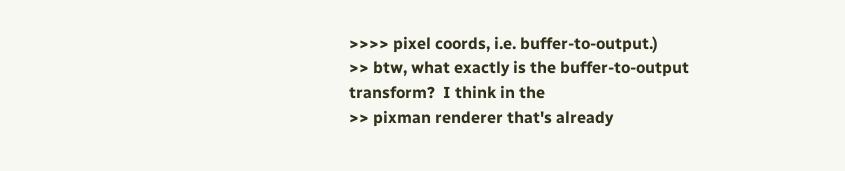>>>> pixel coords, i.e. buffer-to-output.)
>> btw, what exactly is the buffer-to-output transform?  I think in the
>> pixman renderer that's already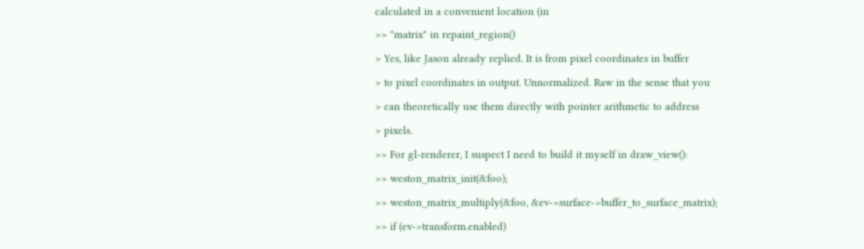calculated in a convenient location (in
>> "matrix" in repaint_region()
> Yes, like Jason already replied. It is from pixel coordinates in buffer
> to pixel coordinates in output. Unnormalized. Raw in the sense that you
> can theoretically use them directly with pointer arithmetic to address
> pixels.
>> For gl-renderer, I suspect I need to build it myself in draw_view():
>> weston_matrix_init(&foo);
>> weston_matrix_multiply(&foo, &ev->surface->buffer_to_surface_matrix);
>> if (ev->transform.enabled)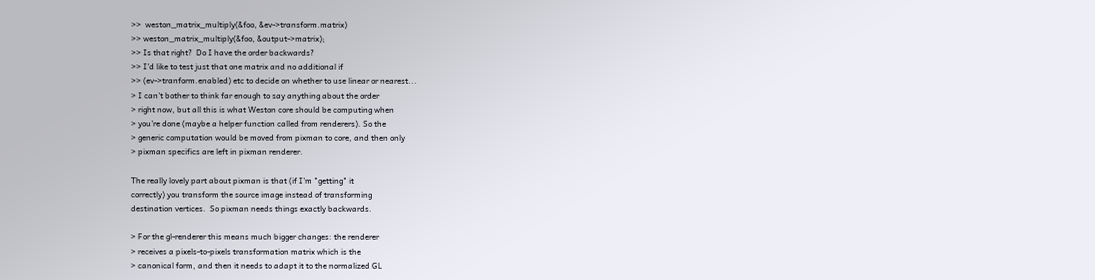>>  weston_matrix_multiply(&foo, &ev->transform.matrix)
>> weston_matrix_multiply(&foo, &output->matrix);
>> Is that right?  Do I have the order backwards?
>> I'd like to test just that one matrix and no additional if
>> (ev->tranform.enabled) etc to decide on whether to use linear or nearest...
> I can't bother to think far enough to say anything about the order
> right now, but all this is what Weston core should be computing when
> you're done (maybe a helper function called from renderers). So the
> generic computation would be moved from pixman to core, and then only
> pixman specifics are left in pixman renderer.

The really lovely part about pixman is that (if I'm "getting" it
correctly) you transform the source image instead of transforming
destination vertices.  So pixman needs things exactly backwards.

> For the gl-renderer this means much bigger changes: the renderer
> receives a pixels-to-pixels transformation matrix which is the
> canonical form, and then it needs to adapt it to the normalized GL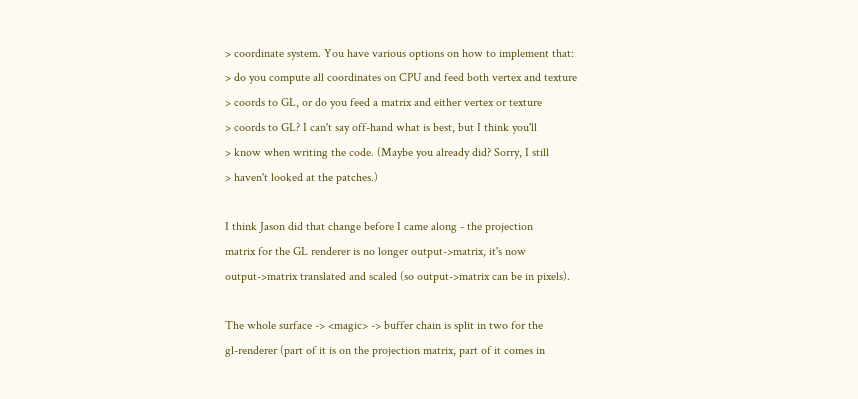> coordinate system. You have various options on how to implement that:
> do you compute all coordinates on CPU and feed both vertex and texture
> coords to GL, or do you feed a matrix and either vertex or texture
> coords to GL? I can't say off-hand what is best, but I think you'll
> know when writing the code. (Maybe you already did? Sorry, I still
> haven't looked at the patches.)

I think Jason did that change before I came along - the projection
matrix for the GL renderer is no longer output->matrix, it's now
output->matrix translated and scaled (so output->matrix can be in pixels).

The whole surface -> <magic> -> buffer chain is split in two for the
gl-renderer (part of it is on the projection matrix, part of it comes in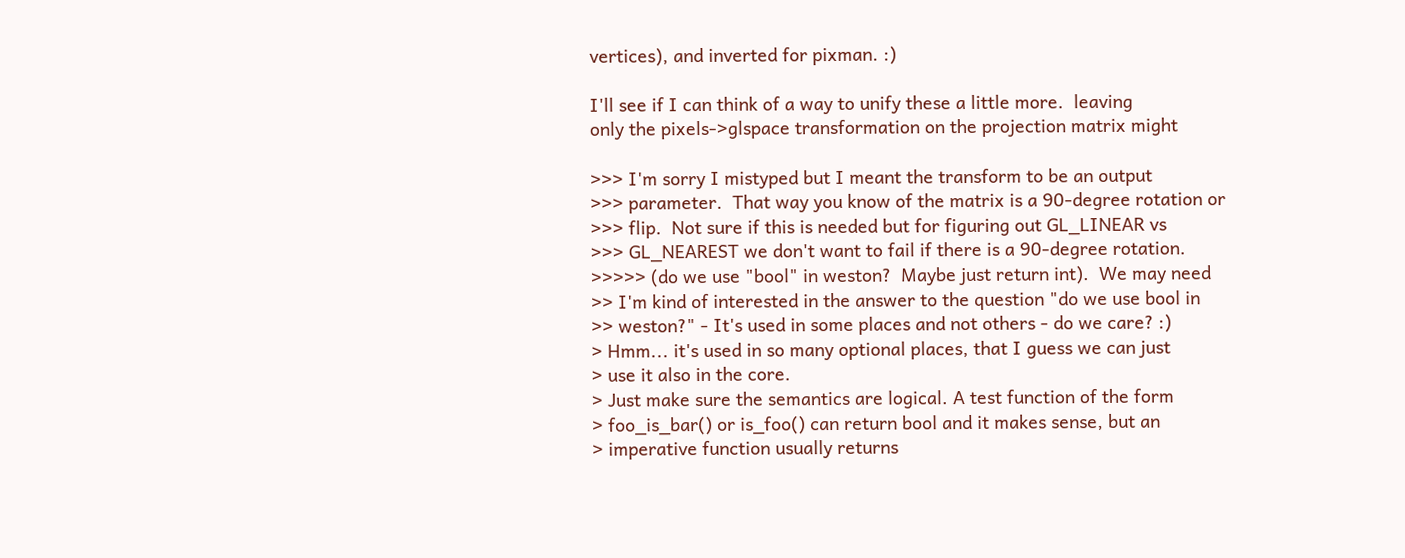vertices), and inverted for pixman. :)

I'll see if I can think of a way to unify these a little more.  leaving
only the pixels->glspace transformation on the projection matrix might

>>> I'm sorry I mistyped but I meant the transform to be an output
>>> parameter.  That way you know of the matrix is a 90-degree rotation or
>>> flip.  Not sure if this is needed but for figuring out GL_LINEAR vs
>>> GL_NEAREST we don't want to fail if there is a 90-degree rotation.
>>>>> (do we use "bool" in weston?  Maybe just return int).  We may need
>> I'm kind of interested in the answer to the question "do we use bool in
>> weston?" - It's used in some places and not others - do we care? :)
> Hmm... it's used in so many optional places, that I guess we can just
> use it also in the core.
> Just make sure the semantics are logical. A test function of the form
> foo_is_bar() or is_foo() can return bool and it makes sense, but an
> imperative function usually returns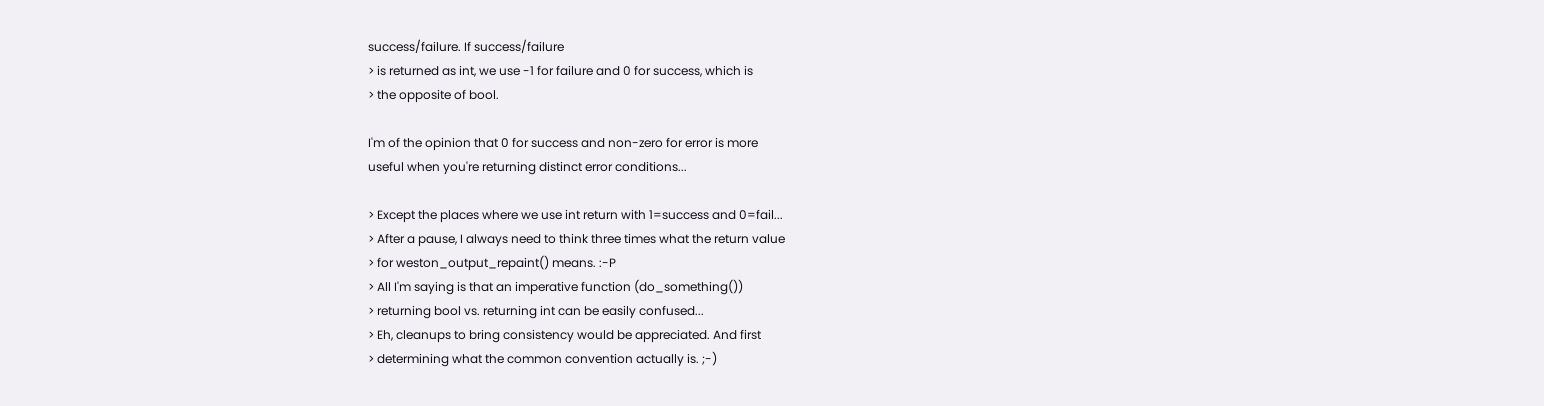success/failure. If success/failure
> is returned as int, we use -1 for failure and 0 for success, which is
> the opposite of bool.

I'm of the opinion that 0 for success and non-zero for error is more
useful when you're returning distinct error conditions...

> Except the places where we use int return with 1=success and 0=fail...
> After a pause, I always need to think three times what the return value
> for weston_output_repaint() means. :-P
> All I'm saying is that an imperative function (do_something())
> returning bool vs. returning int can be easily confused...
> Eh, cleanups to bring consistency would be appreciated. And first
> determining what the common convention actually is. ;-)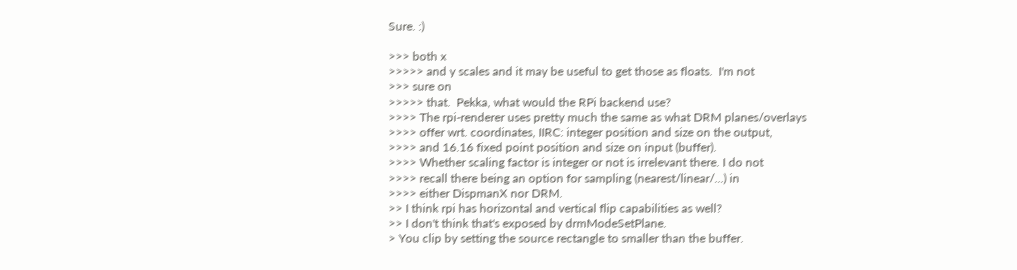Sure. :)

>>> both x
>>>>> and y scales and it may be useful to get those as floats.  I'm not
>>> sure on
>>>>> that.  Pekka, what would the RPi backend use?
>>>> The rpi-renderer uses pretty much the same as what DRM planes/overlays
>>>> offer wrt. coordinates, IIRC: integer position and size on the output,
>>>> and 16.16 fixed point position and size on input (buffer).
>>>> Whether scaling factor is integer or not is irrelevant there. I do not
>>>> recall there being an option for sampling (nearest/linear/...) in
>>>> either DispmanX nor DRM.
>> I think rpi has horizontal and vertical flip capabilities as well?
>> I don't think that's exposed by drmModeSetPlane.
> You clip by setting the source rectangle to smaller than the buffer.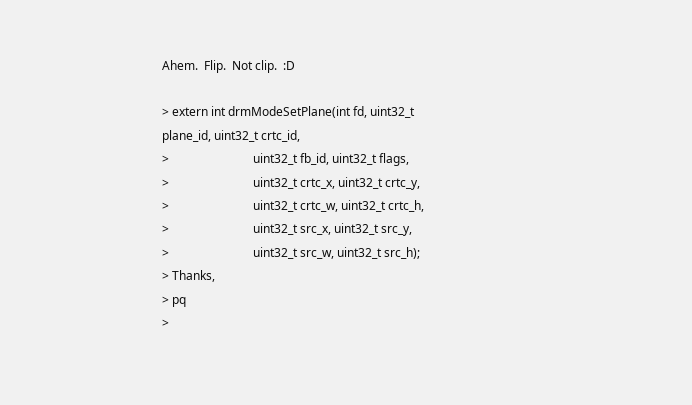Ahem.  Flip.  Not clip.  :D

> extern int drmModeSetPlane(int fd, uint32_t plane_id, uint32_t crtc_id,
>                            uint32_t fb_id, uint32_t flags,
>                            uint32_t crtc_x, uint32_t crtc_y,
>                            uint32_t crtc_w, uint32_t crtc_h,
>                            uint32_t src_x, uint32_t src_y,
>                            uint32_t src_w, uint32_t src_h);
> Thanks,
> pq
>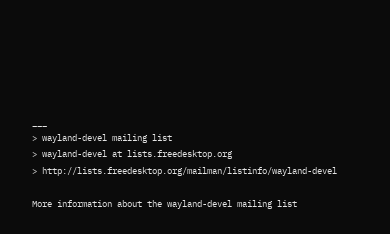___
> wayland-devel mailing list
> wayland-devel at lists.freedesktop.org
> http://lists.freedesktop.org/mailman/listinfo/wayland-devel

More information about the wayland-devel mailing list